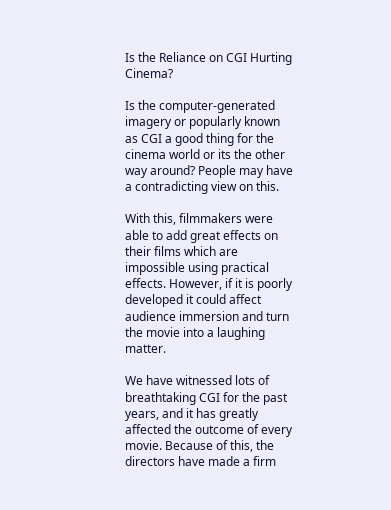Is the Reliance on CGI Hurting Cinema?

Is the computer-generated imagery or popularly known as CGI a good thing for the cinema world or its the other way around? People may have a contradicting view on this.

With this, filmmakers were able to add great effects on their films which are impossible using practical effects. However, if it is poorly developed it could affect audience immersion and turn the movie into a laughing matter.

We have witnessed lots of breathtaking CGI for the past years, and it has greatly affected the outcome of every movie. Because of this, the directors have made a firm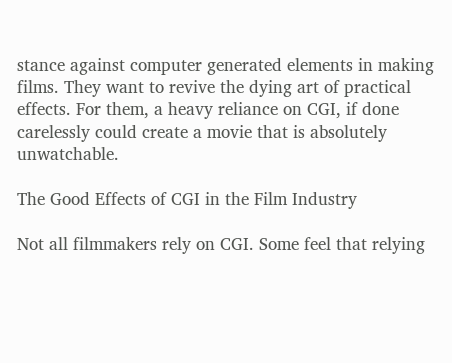stance against computer generated elements in making films. They want to revive the dying art of practical effects. For them, a heavy reliance on CGI, if done carelessly could create a movie that is absolutely unwatchable.

The Good Effects of CGI in the Film Industry

Not all filmmakers rely on CGI. Some feel that relying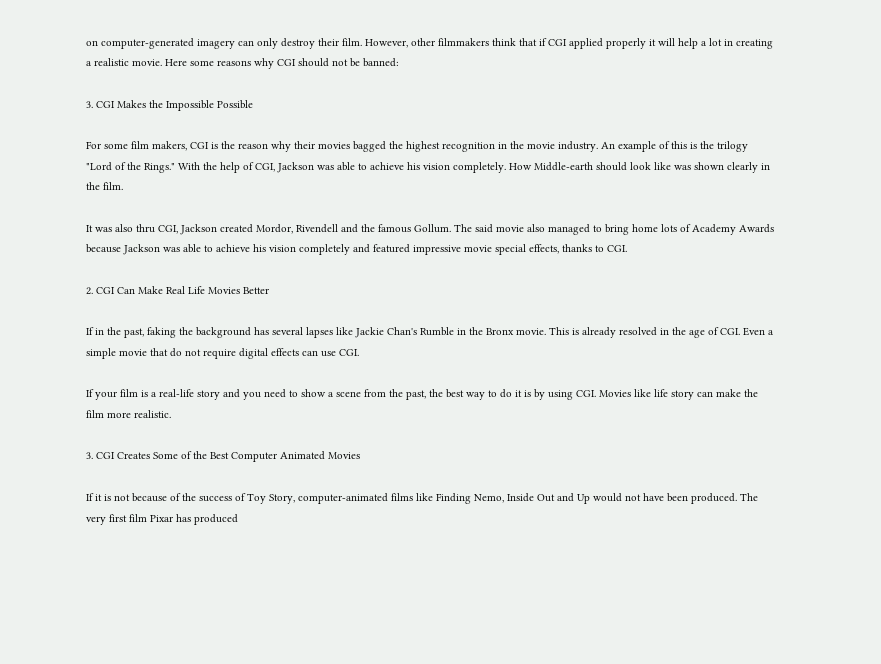on computer-generated imagery can only destroy their film. However, other filmmakers think that if CGI applied properly it will help a lot in creating a realistic movie. Here some reasons why CGI should not be banned:

3. CGI Makes the Impossible Possible

For some film makers, CGI is the reason why their movies bagged the highest recognition in the movie industry. An example of this is the trilogy "Lord of the Rings." With the help of CGI, Jackson was able to achieve his vision completely. How Middle-earth should look like was shown clearly in the film.

It was also thru CGI, Jackson created Mordor, Rivendell and the famous Gollum. The said movie also managed to bring home lots of Academy Awards because Jackson was able to achieve his vision completely and featured impressive movie special effects, thanks to CGI.

2. CGI Can Make Real Life Movies Better

If in the past, faking the background has several lapses like Jackie Chan's Rumble in the Bronx movie. This is already resolved in the age of CGI. Even a simple movie that do not require digital effects can use CGI.

If your film is a real-life story and you need to show a scene from the past, the best way to do it is by using CGI. Movies like life story can make the film more realistic.

3. CGI Creates Some of the Best Computer Animated Movies

If it is not because of the success of Toy Story, computer-animated films like Finding Nemo, Inside Out and Up would not have been produced. The very first film Pixar has produced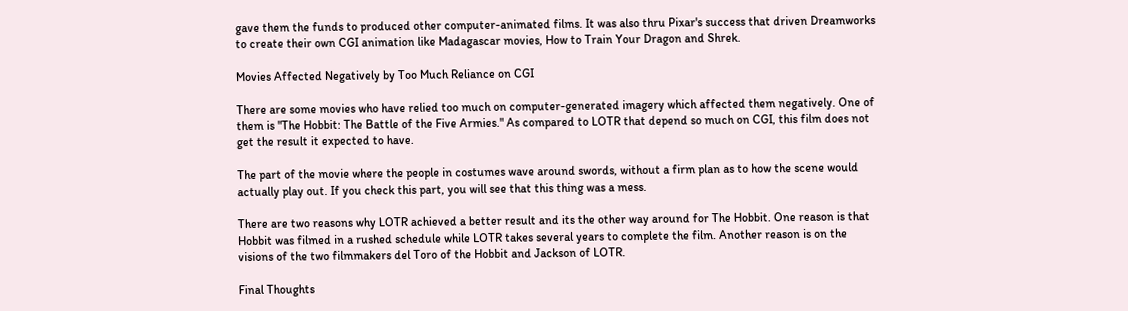gave them the funds to produced other computer-animated films. It was also thru Pixar's success that driven Dreamworks to create their own CGI animation like Madagascar movies, How to Train Your Dragon and Shrek.

Movies Affected Negatively by Too Much Reliance on CGI

There are some movies who have relied too much on computer-generated imagery which affected them negatively. One of them is "The Hobbit: The Battle of the Five Armies." As compared to LOTR that depend so much on CGI, this film does not get the result it expected to have.

The part of the movie where the people in costumes wave around swords, without a firm plan as to how the scene would actually play out. If you check this part, you will see that this thing was a mess.

There are two reasons why LOTR achieved a better result and its the other way around for The Hobbit. One reason is that Hobbit was filmed in a rushed schedule while LOTR takes several years to complete the film. Another reason is on the visions of the two filmmakers del Toro of the Hobbit and Jackson of LOTR.

Final Thoughts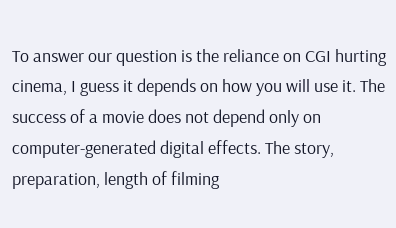To answer our question is the reliance on CGI hurting cinema, I guess it depends on how you will use it. The success of a movie does not depend only on computer-generated digital effects. The story, preparation, length of filming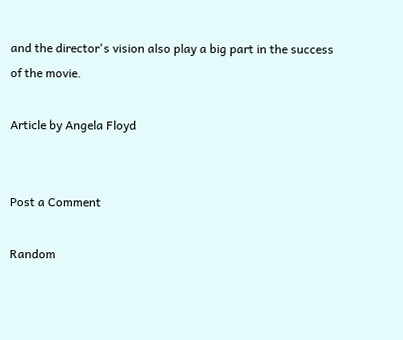and the director's vision also play a big part in the success of the movie.

Article by Angela Floyd


Post a Comment

Random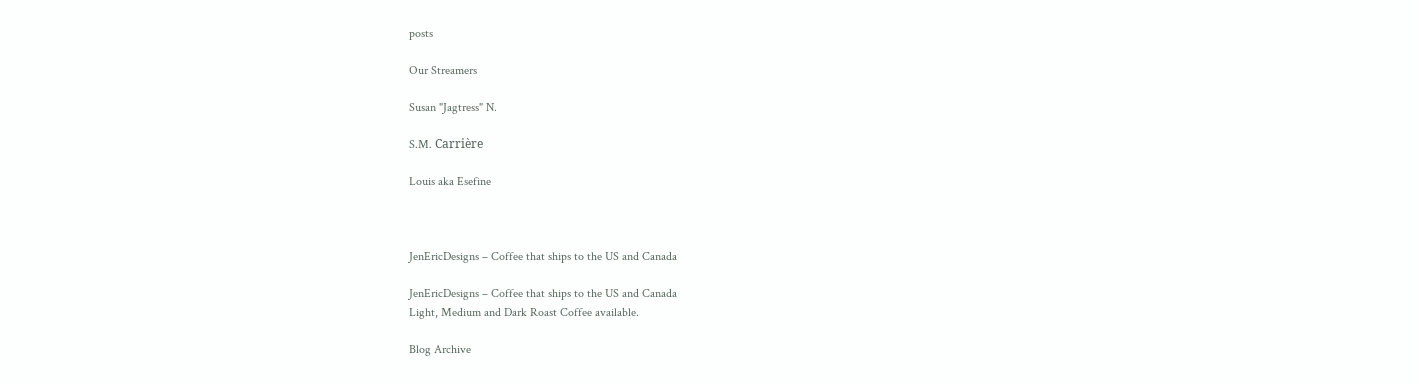posts

Our Streamers

Susan "Jagtress" N.

S.M. Carrière

Louis aka Esefine



JenEricDesigns – Coffee that ships to the US and Canada

JenEricDesigns – Coffee that ships to the US and Canada
Light, Medium and Dark Roast Coffee available.

Blog Archive